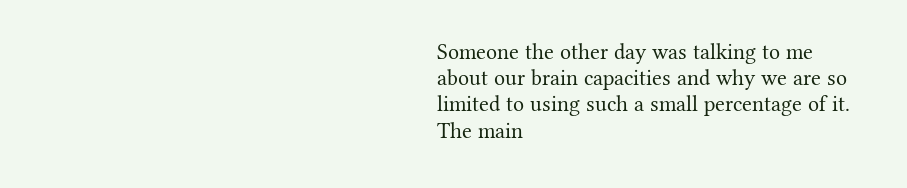Someone the other day was talking to me about our brain capacities and why we are so limited to using such a small percentage of it.  The main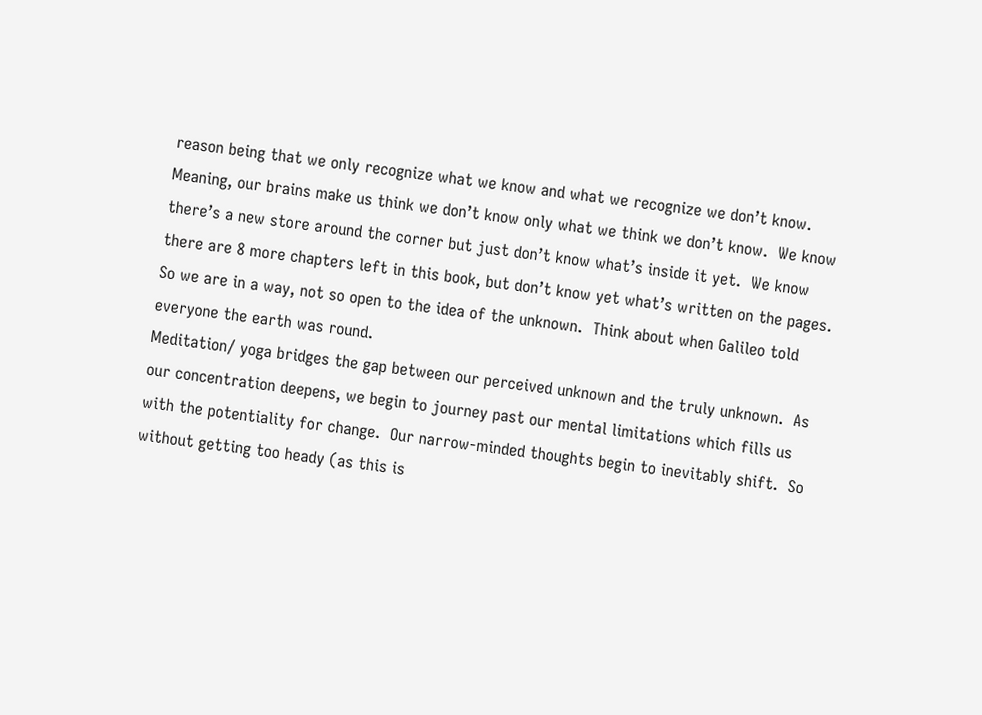reason being that we only recognize what we know and what we recognize we don’t know.  Meaning, our brains make us think we don’t know only what we think we don’t know.  We know there’s a new store around the corner but just don’t know what’s inside it yet.  We know there are 8 more chapters left in this book, but don’t know yet what’s written on the pages.  So we are in a way, not so open to the idea of the unknown.  Think about when Galileo told everyone the earth was round.
Meditation/ yoga bridges the gap between our perceived unknown and the truly unknown.  As our concentration deepens, we begin to journey past our mental limitations which fills us with the potentiality for change.  Our narrow-minded thoughts begin to inevitably shift.  So without getting too heady (as this is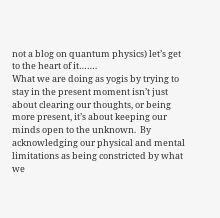not a blog on quantum physics) let’s get to the heart of it…….
What we are doing as yogis by trying to stay in the present moment isn’t just about clearing our thoughts, or being more present, it’s about keeping our minds open to the unknown.  By acknowledging our physical and mental limitations as being constricted by what we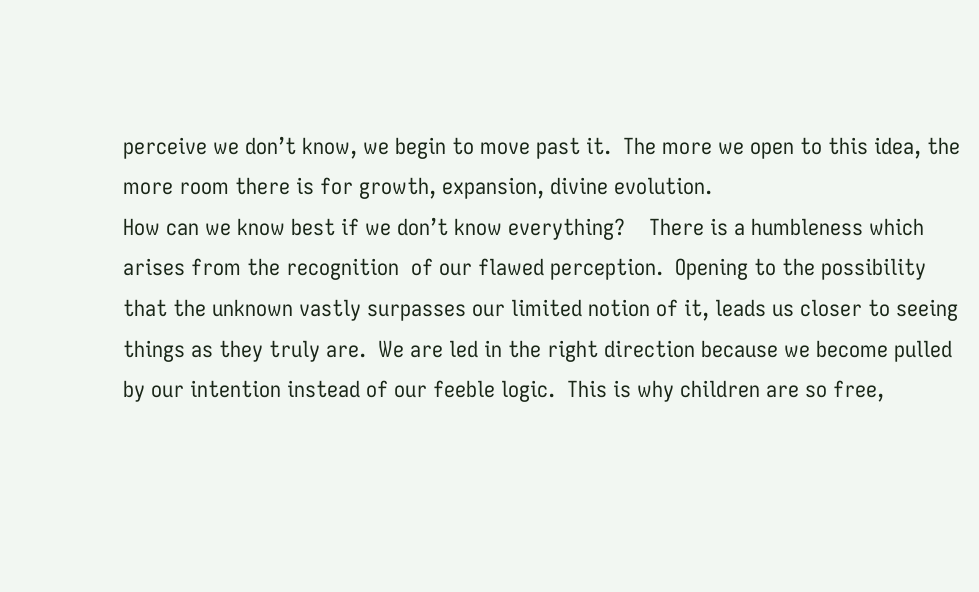perceive we don’t know, we begin to move past it.  The more we open to this idea, the more room there is for growth, expansion, divine evolution.
How can we know best if we don’t know everything?    There is a humbleness which arises from the recognition  of our flawed perception.  Opening to the possibility that the unknown vastly surpasses our limited notion of it, leads us closer to seeing things as they truly are.  We are led in the right direction because we become pulled by our intention instead of our feeble logic.  This is why children are so free,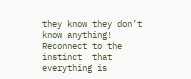they know they don’t know anything!  Reconnect to the instinct  that everything is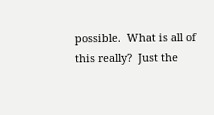possible.  What is all of this really?  Just the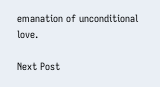emanation of unconditional love.

Next Post